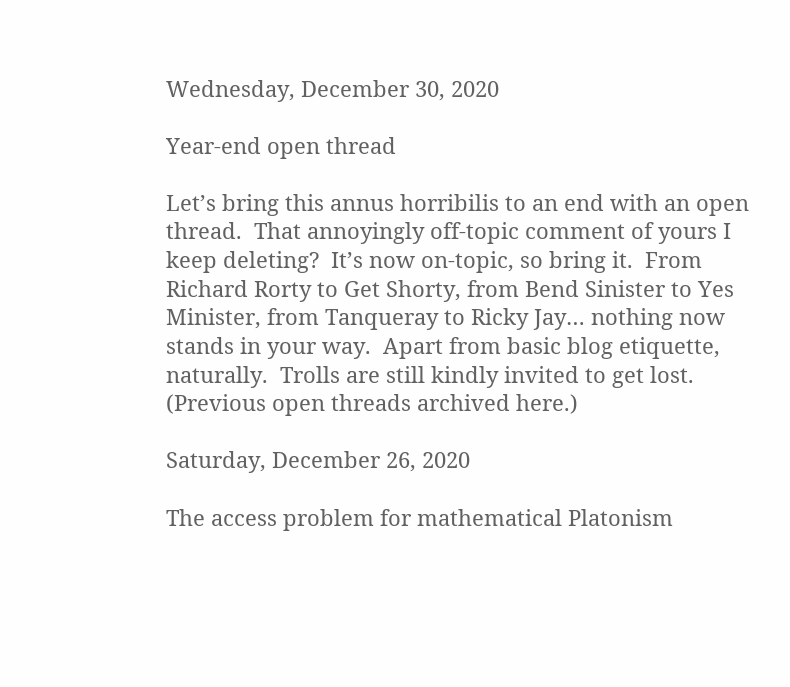Wednesday, December 30, 2020

Year-end open thread

Let’s bring this annus horribilis to an end with an open thread.  That annoyingly off-topic comment of yours I keep deleting?  It’s now on-topic, so bring it.  From Richard Rorty to Get Shorty, from Bend Sinister to Yes Minister, from Tanqueray to Ricky Jay… nothing now stands in your way.  Apart from basic blog etiquette, naturally.  Trolls are still kindly invited to get lost.  (Previous open threads archived here.)

Saturday, December 26, 2020

The access problem for mathematical Platonism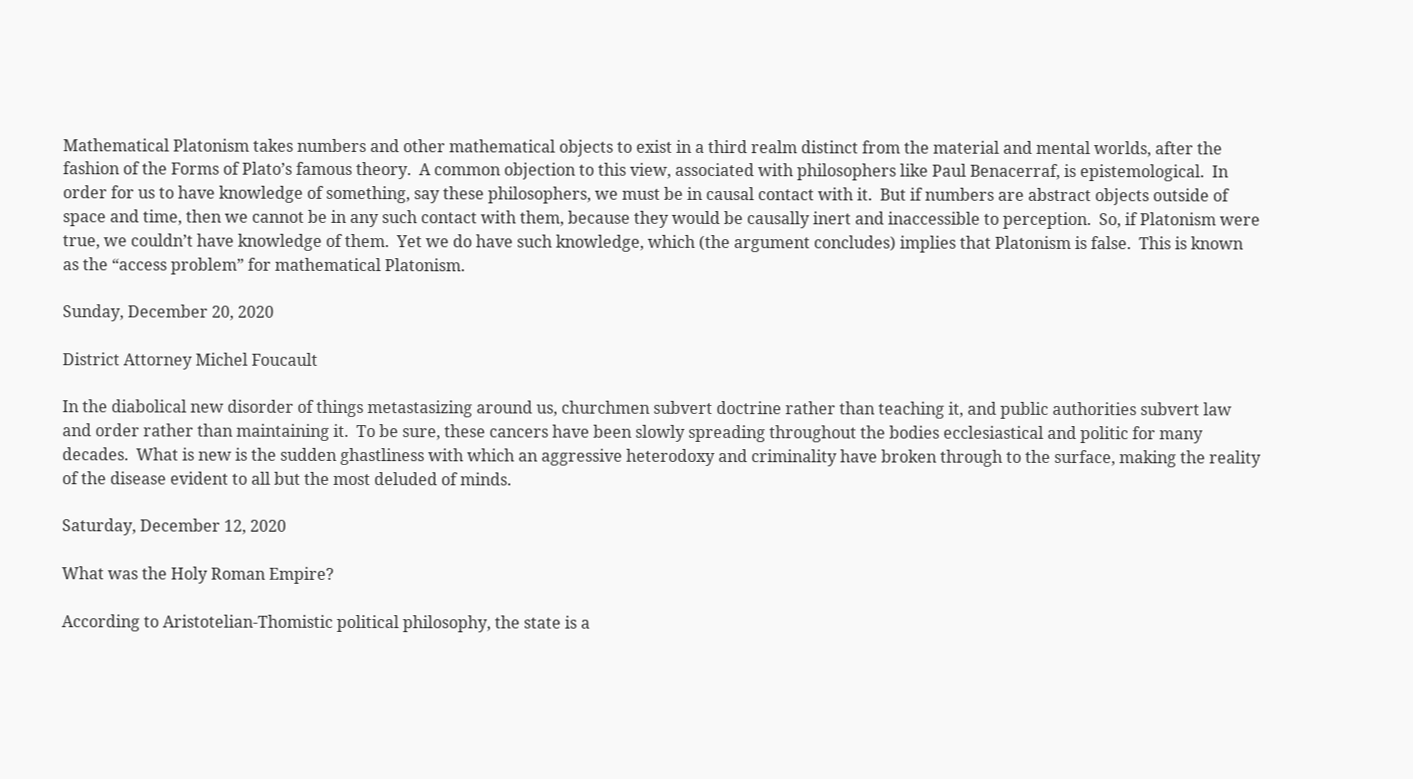Mathematical Platonism takes numbers and other mathematical objects to exist in a third realm distinct from the material and mental worlds, after the fashion of the Forms of Plato’s famous theory.  A common objection to this view, associated with philosophers like Paul Benacerraf, is epistemological.  In order for us to have knowledge of something, say these philosophers, we must be in causal contact with it.  But if numbers are abstract objects outside of space and time, then we cannot be in any such contact with them, because they would be causally inert and inaccessible to perception.  So, if Platonism were true, we couldn’t have knowledge of them.  Yet we do have such knowledge, which (the argument concludes) implies that Platonism is false.  This is known as the “access problem” for mathematical Platonism.

Sunday, December 20, 2020

District Attorney Michel Foucault

In the diabolical new disorder of things metastasizing around us, churchmen subvert doctrine rather than teaching it, and public authorities subvert law and order rather than maintaining it.  To be sure, these cancers have been slowly spreading throughout the bodies ecclesiastical and politic for many decades.  What is new is the sudden ghastliness with which an aggressive heterodoxy and criminality have broken through to the surface, making the reality of the disease evident to all but the most deluded of minds.

Saturday, December 12, 2020

What was the Holy Roman Empire?

According to Aristotelian-Thomistic political philosophy, the state is a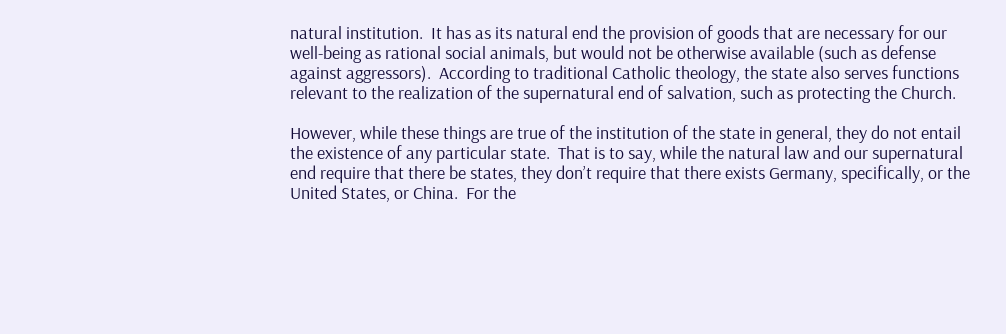natural institution.  It has as its natural end the provision of goods that are necessary for our well-being as rational social animals, but would not be otherwise available (such as defense against aggressors).  According to traditional Catholic theology, the state also serves functions relevant to the realization of the supernatural end of salvation, such as protecting the Church.

However, while these things are true of the institution of the state in general, they do not entail the existence of any particular state.  That is to say, while the natural law and our supernatural end require that there be states, they don’t require that there exists Germany, specifically, or the United States, or China.  For the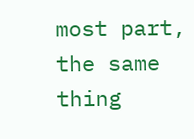most part, the same thing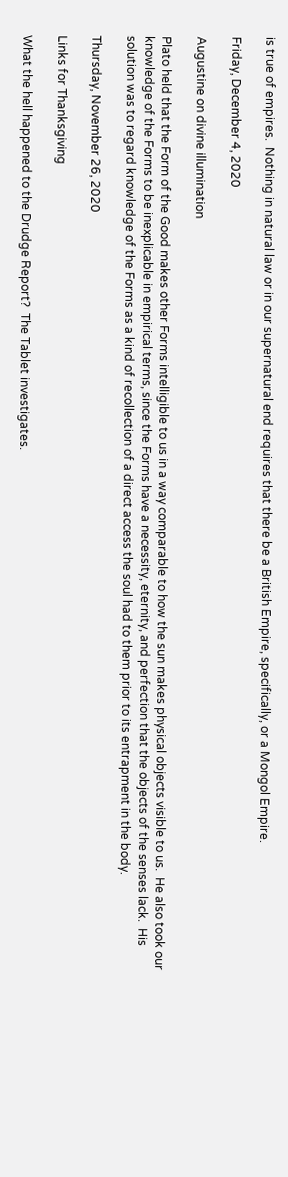is true of empires.  Nothing in natural law or in our supernatural end requires that there be a British Empire, specifically, or a Mongol Empire.

Friday, December 4, 2020

Augustine on divine illumination

Plato held that the Form of the Good makes other Forms intelligible to us in a way comparable to how the sun makes physical objects visible to us.  He also took our knowledge of the Forms to be inexplicable in empirical terms, since the Forms have a necessity, eternity, and perfection that the objects of the senses lack.  His solution was to regard knowledge of the Forms as a kind of recollection of a direct access the soul had to them prior to its entrapment in the body.

Thursday, November 26, 2020

Links for Thanksgiving

What the hell happened to the Drudge Report?  The Tablet investigates.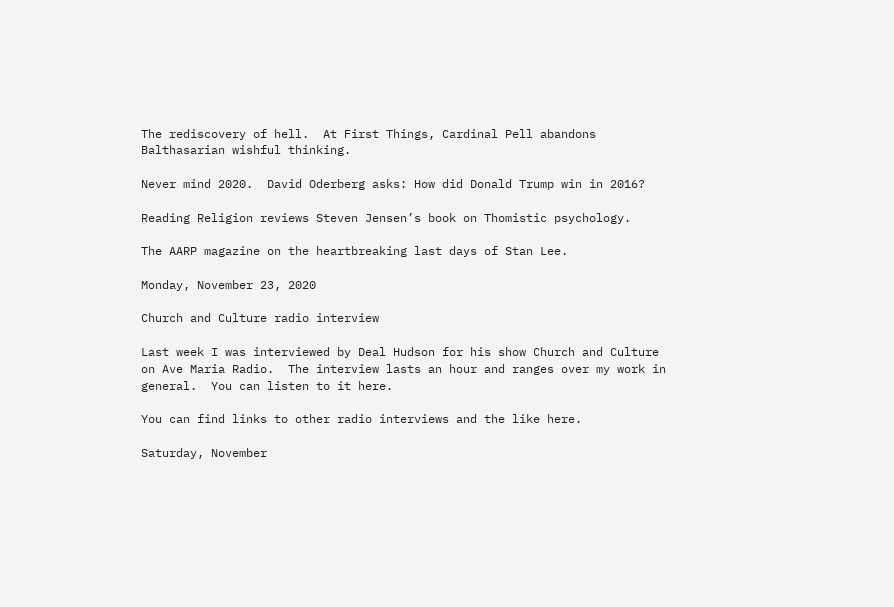The rediscovery of hell.  At First Things, Cardinal Pell abandons Balthasarian wishful thinking.

Never mind 2020.  David Oderberg asks: How did Donald Trump win in 2016?

Reading Religion reviews Steven Jensen’s book on Thomistic psychology.

The AARP magazine on the heartbreaking last days of Stan Lee.

Monday, November 23, 2020

Church and Culture radio interview

Last week I was interviewed by Deal Hudson for his show Church and Culture on Ave Maria Radio.  The interview lasts an hour and ranges over my work in general.  You can listen to it here.

You can find links to other radio interviews and the like here.

Saturday, November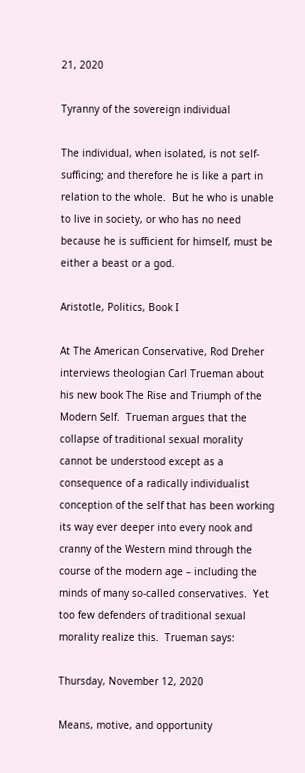21, 2020

Tyranny of the sovereign individual

The individual, when isolated, is not self-sufficing; and therefore he is like a part in relation to the whole.  But he who is unable to live in society, or who has no need because he is sufficient for himself, must be either a beast or a god.

Aristotle, Politics, Book I

At The American Conservative, Rod Dreher interviews theologian Carl Trueman about his new book The Rise and Triumph of the Modern Self.  Trueman argues that the collapse of traditional sexual morality cannot be understood except as a consequence of a radically individualist conception of the self that has been working its way ever deeper into every nook and cranny of the Western mind through the course of the modern age – including the minds of many so-called conservatives.  Yet too few defenders of traditional sexual morality realize this.  Trueman says:

Thursday, November 12, 2020

Means, motive, and opportunity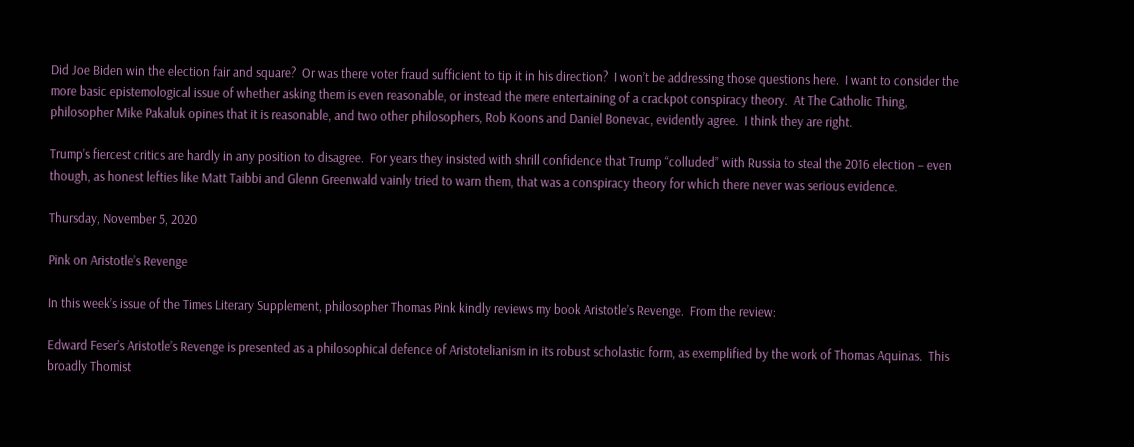Did Joe Biden win the election fair and square?  Or was there voter fraud sufficient to tip it in his direction?  I won’t be addressing those questions here.  I want to consider the more basic epistemological issue of whether asking them is even reasonable, or instead the mere entertaining of a crackpot conspiracy theory.  At The Catholic Thing, philosopher Mike Pakaluk opines that it is reasonable, and two other philosophers, Rob Koons and Daniel Bonevac, evidently agree.  I think they are right.

Trump’s fiercest critics are hardly in any position to disagree.  For years they insisted with shrill confidence that Trump “colluded” with Russia to steal the 2016 election – even though, as honest lefties like Matt Taibbi and Glenn Greenwald vainly tried to warn them, that was a conspiracy theory for which there never was serious evidence.

Thursday, November 5, 2020

Pink on Aristotle’s Revenge

In this week’s issue of the Times Literary Supplement, philosopher Thomas Pink kindly reviews my book Aristotle’s Revenge.  From the review:

Edward Feser’s Aristotle’s Revenge is presented as a philosophical defence of Aristotelianism in its robust scholastic form, as exemplified by the work of Thomas Aquinas.  This broadly Thomist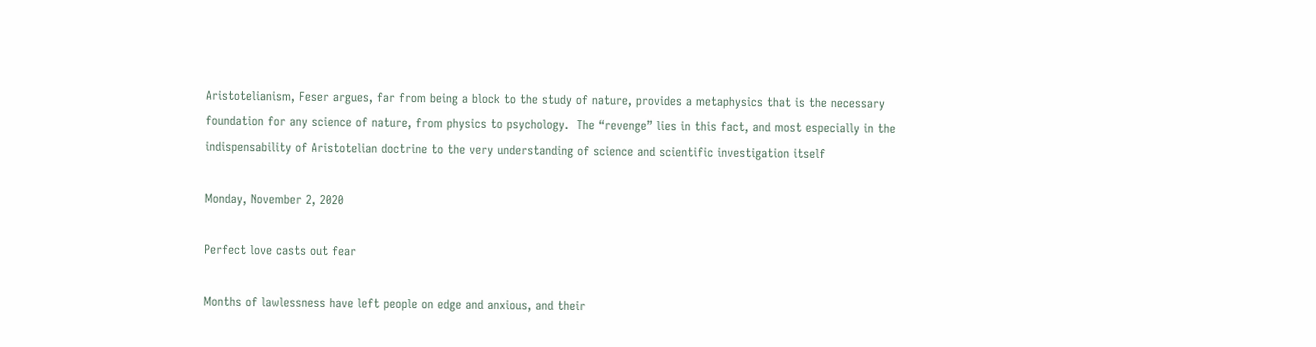Aristotelianism, Feser argues, far from being a block to the study of nature, provides a metaphysics that is the necessary foundation for any science of nature, from physics to psychology.  The “revenge” lies in this fact, and most especially in the indispensability of Aristotelian doctrine to the very understanding of science and scientific investigation itself

Monday, November 2, 2020

Perfect love casts out fear

Months of lawlessness have left people on edge and anxious, and their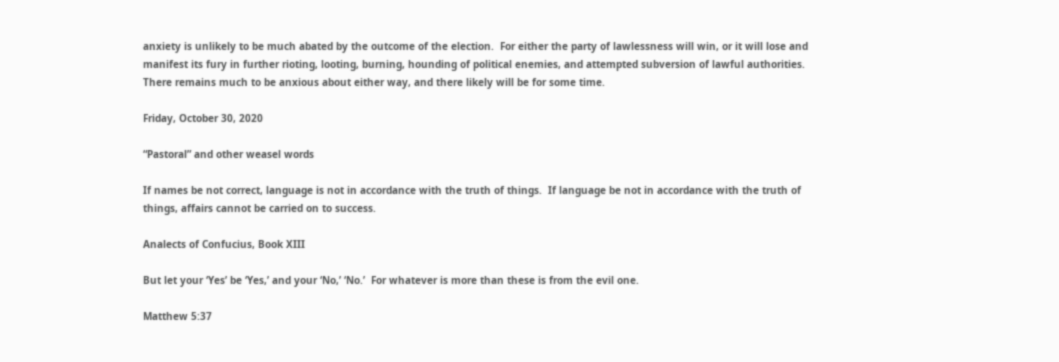anxiety is unlikely to be much abated by the outcome of the election.  For either the party of lawlessness will win, or it will lose and manifest its fury in further rioting, looting, burning, hounding of political enemies, and attempted subversion of lawful authorities.  There remains much to be anxious about either way, and there likely will be for some time.

Friday, October 30, 2020

“Pastoral” and other weasel words

If names be not correct, language is not in accordance with the truth of things.  If language be not in accordance with the truth of things, affairs cannot be carried on to success.

Analects of Confucius, Book XIII

But let your ‘Yes’ be ‘Yes,’ and your ‘No,’ ‘No.’  For whatever is more than these is from the evil one.

Matthew 5:37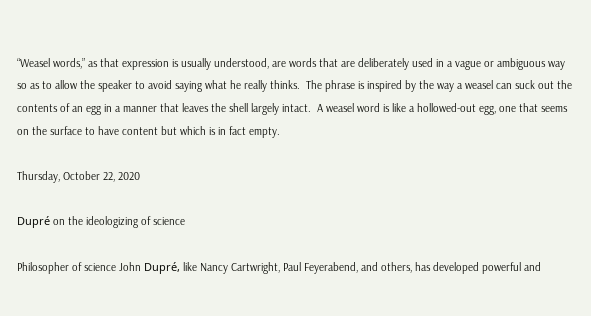“Weasel words,” as that expression is usually understood, are words that are deliberately used in a vague or ambiguous way so as to allow the speaker to avoid saying what he really thinks.  The phrase is inspired by the way a weasel can suck out the contents of an egg in a manner that leaves the shell largely intact.  A weasel word is like a hollowed-out egg, one that seems on the surface to have content but which is in fact empty.

Thursday, October 22, 2020

Dupré on the ideologizing of science

Philosopher of science John Dupré, like Nancy Cartwright, Paul Feyerabend, and others, has developed powerful and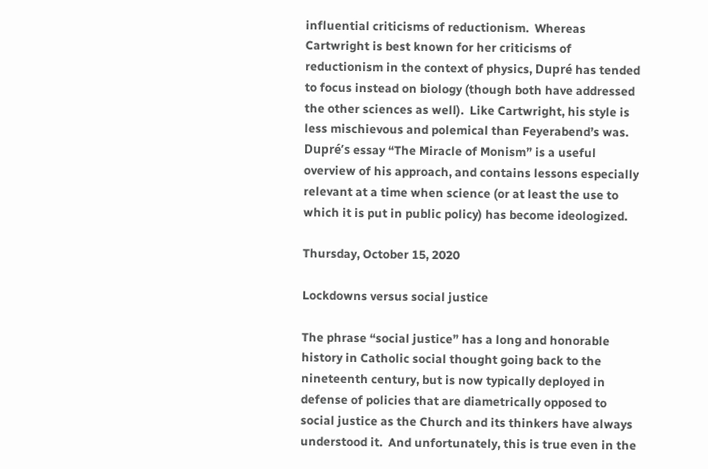influential criticisms of reductionism.  Whereas Cartwright is best known for her criticisms of reductionism in the context of physics, Dupré has tended to focus instead on biology (though both have addressed the other sciences as well).  Like Cartwright, his style is less mischievous and polemical than Feyerabend’s was.  Dupré’s essay “The Miracle of Monism” is a useful overview of his approach, and contains lessons especially relevant at a time when science (or at least the use to which it is put in public policy) has become ideologized.

Thursday, October 15, 2020

Lockdowns versus social justice

The phrase “social justice” has a long and honorable history in Catholic social thought going back to the nineteenth century, but is now typically deployed in defense of policies that are diametrically opposed to social justice as the Church and its thinkers have always understood it.  And unfortunately, this is true even in the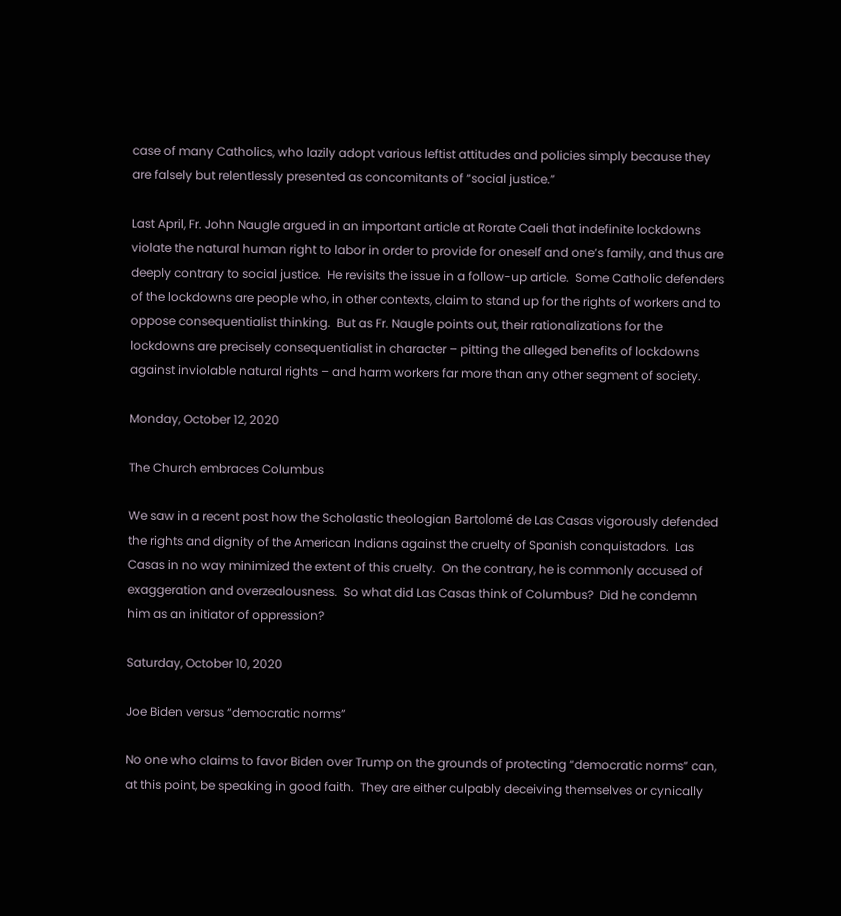case of many Catholics, who lazily adopt various leftist attitudes and policies simply because they are falsely but relentlessly presented as concomitants of “social justice.”

Last April, Fr. John Naugle argued in an important article at Rorate Caeli that indefinite lockdowns violate the natural human right to labor in order to provide for oneself and one’s family, and thus are deeply contrary to social justice.  He revisits the issue in a follow-up article.  Some Catholic defenders of the lockdowns are people who, in other contexts, claim to stand up for the rights of workers and to oppose consequentialist thinking.  But as Fr. Naugle points out, their rationalizations for the lockdowns are precisely consequentialist in character – pitting the alleged benefits of lockdowns against inviolable natural rights – and harm workers far more than any other segment of society.

Monday, October 12, 2020

The Church embraces Columbus

We saw in a recent post how the Scholastic theologian Bartolomé de Las Casas vigorously defended the rights and dignity of the American Indians against the cruelty of Spanish conquistadors.  Las Casas in no way minimized the extent of this cruelty.  On the contrary, he is commonly accused of exaggeration and overzealousness.  So what did Las Casas think of Columbus?  Did he condemn him as an initiator of oppression?

Saturday, October 10, 2020

Joe Biden versus “democratic norms”

No one who claims to favor Biden over Trump on the grounds of protecting “democratic norms” can, at this point, be speaking in good faith.  They are either culpably deceiving themselves or cynically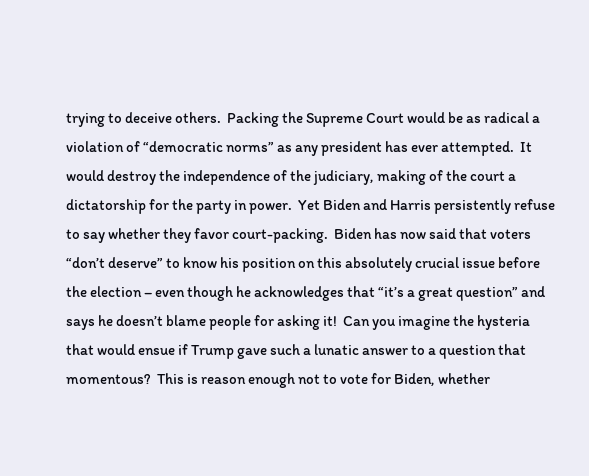trying to deceive others.  Packing the Supreme Court would be as radical a violation of “democratic norms” as any president has ever attempted.  It would destroy the independence of the judiciary, making of the court a dictatorship for the party in power.  Yet Biden and Harris persistently refuse to say whether they favor court-packing.  Biden has now said that voters “don’t deserve” to know his position on this absolutely crucial issue before the election – even though he acknowledges that “it’s a great question” and says he doesn’t blame people for asking it!  Can you imagine the hysteria that would ensue if Trump gave such a lunatic answer to a question that momentous?  This is reason enough not to vote for Biden, whether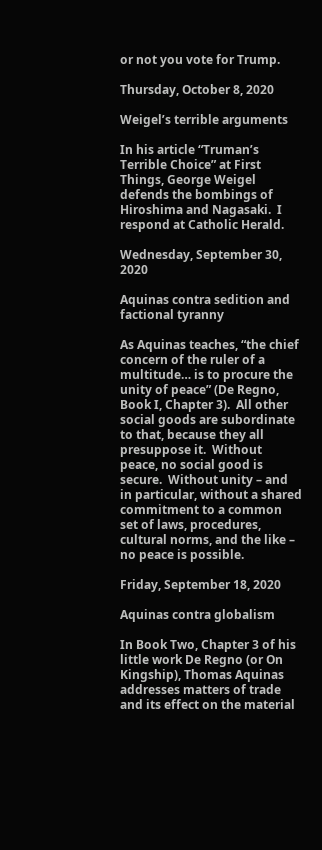or not you vote for Trump.

Thursday, October 8, 2020

Weigel’s terrible arguments

In his article “Truman’s Terrible Choice” at First Things, George Weigel defends the bombings of Hiroshima and Nagasaki.  I respond at Catholic Herald.

Wednesday, September 30, 2020

Aquinas contra sedition and factional tyranny

As Aquinas teaches, “the chief concern of the ruler of a multitude… is to procure the unity of peace” (De Regno, Book I, Chapter 3).  All other social goods are subordinate to that, because they all presuppose it.  Without peace, no social good is secure.  Without unity – and in particular, without a shared commitment to a common set of laws, procedures, cultural norms, and the like – no peace is possible.

Friday, September 18, 2020

Aquinas contra globalism

In Book Two, Chapter 3 of his little work De Regno (or On Kingship), Thomas Aquinas addresses matters of trade and its effect on the material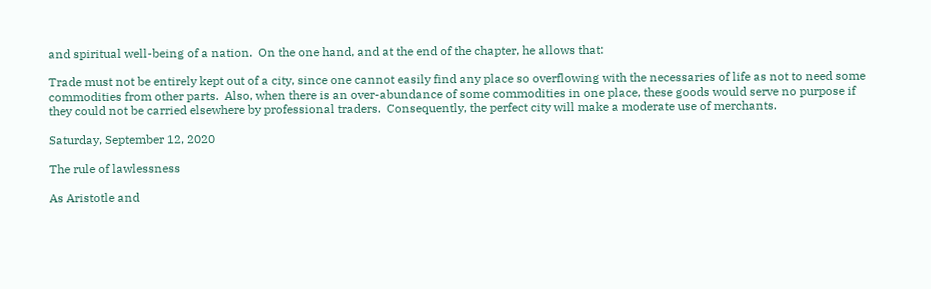and spiritual well-being of a nation.  On the one hand, and at the end of the chapter, he allows that:

Trade must not be entirely kept out of a city, since one cannot easily find any place so overflowing with the necessaries of life as not to need some commodities from other parts.  Also, when there is an over-abundance of some commodities in one place, these goods would serve no purpose if they could not be carried elsewhere by professional traders.  Consequently, the perfect city will make a moderate use of merchants.

Saturday, September 12, 2020

The rule of lawlessness

As Aristotle and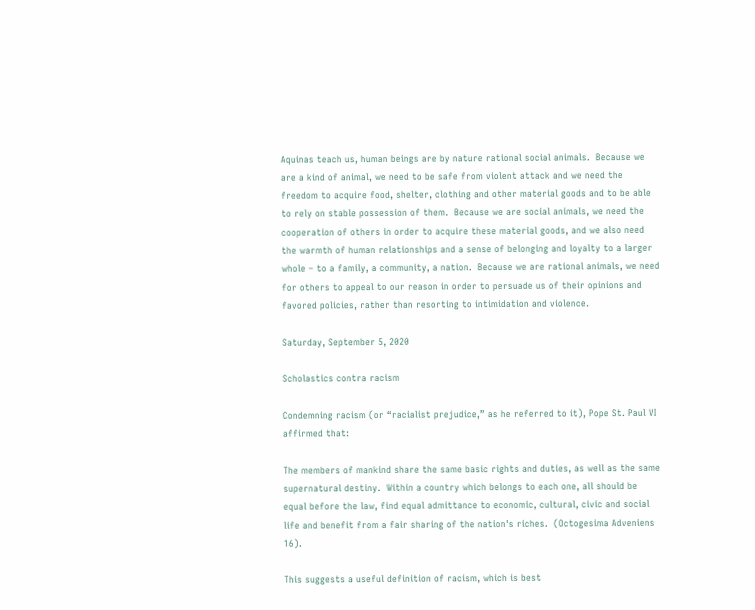Aquinas teach us, human beings are by nature rational social animals.  Because we are a kind of animal, we need to be safe from violent attack and we need the freedom to acquire food, shelter, clothing and other material goods and to be able to rely on stable possession of them.  Because we are social animals, we need the cooperation of others in order to acquire these material goods, and we also need the warmth of human relationships and a sense of belonging and loyalty to a larger whole – to a family, a community, a nation.  Because we are rational animals, we need for others to appeal to our reason in order to persuade us of their opinions and favored policies, rather than resorting to intimidation and violence.

Saturday, September 5, 2020

Scholastics contra racism

Condemning racism (or “racialist prejudice,” as he referred to it), Pope St. Paul VI affirmed that:

The members of mankind share the same basic rights and duties, as well as the same supernatural destiny.  Within a country which belongs to each one, all should be equal before the law, find equal admittance to economic, cultural, civic and social life and benefit from a fair sharing of the nation's riches.  (Octogesima Adveniens 16).

This suggests a useful definition of racism, which is best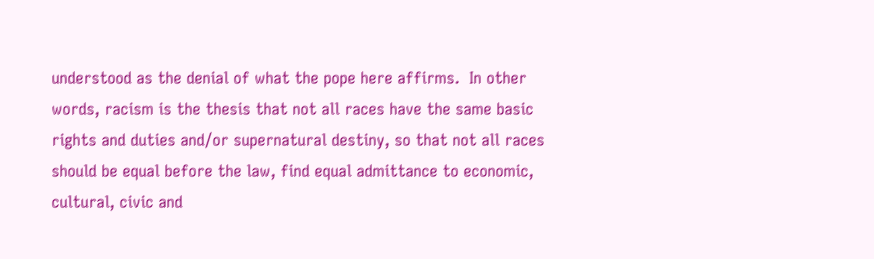understood as the denial of what the pope here affirms.  In other words, racism is the thesis that not all races have the same basic rights and duties and/or supernatural destiny, so that not all races should be equal before the law, find equal admittance to economic, cultural, civic and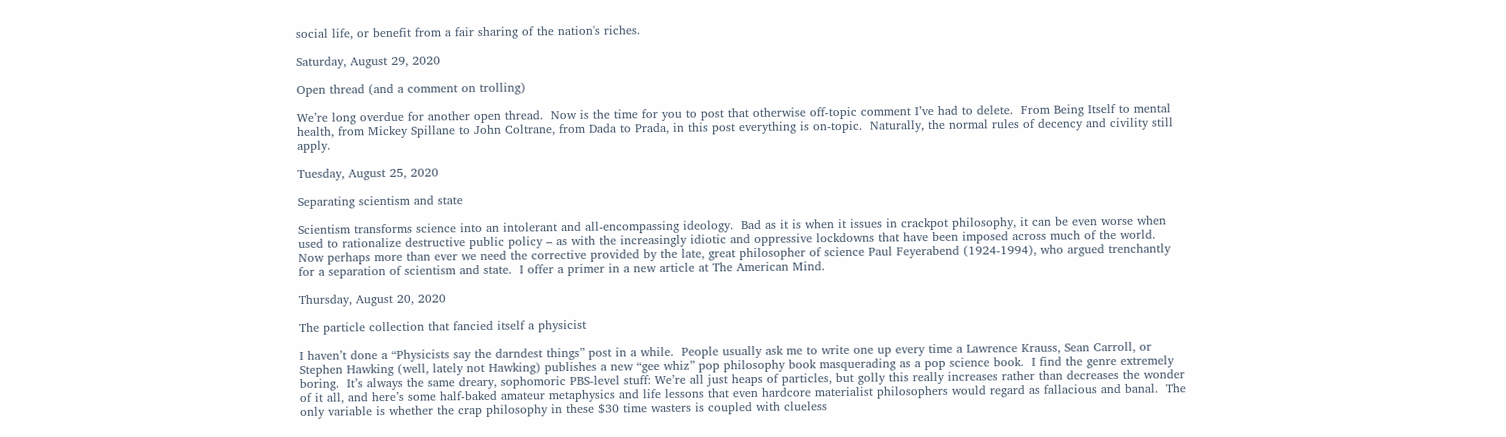social life, or benefit from a fair sharing of the nation's riches.

Saturday, August 29, 2020

Open thread (and a comment on trolling)

We’re long overdue for another open thread.  Now is the time for you to post that otherwise off-topic comment I’ve had to delete.  From Being Itself to mental health, from Mickey Spillane to John Coltrane, from Dada to Prada, in this post everything is on-topic.  Naturally, the normal rules of decency and civility still apply.

Tuesday, August 25, 2020

Separating scientism and state

Scientism transforms science into an intolerant and all-encompassing ideology.  Bad as it is when it issues in crackpot philosophy, it can be even worse when used to rationalize destructive public policy – as with the increasingly idiotic and oppressive lockdowns that have been imposed across much of the world.  Now perhaps more than ever we need the corrective provided by the late, great philosopher of science Paul Feyerabend (1924-1994), who argued trenchantly for a separation of scientism and state.  I offer a primer in a new article at The American Mind.

Thursday, August 20, 2020

The particle collection that fancied itself a physicist

I haven’t done a “Physicists say the darndest things” post in a while.  People usually ask me to write one up every time a Lawrence Krauss, Sean Carroll, or Stephen Hawking (well, lately not Hawking) publishes a new “gee whiz” pop philosophy book masquerading as a pop science book.  I find the genre extremely boring.  It’s always the same dreary, sophomoric PBS-level stuff: We’re all just heaps of particles, but golly this really increases rather than decreases the wonder of it all, and here’s some half-baked amateur metaphysics and life lessons that even hardcore materialist philosophers would regard as fallacious and banal.  The only variable is whether the crap philosophy in these $30 time wasters is coupled with clueless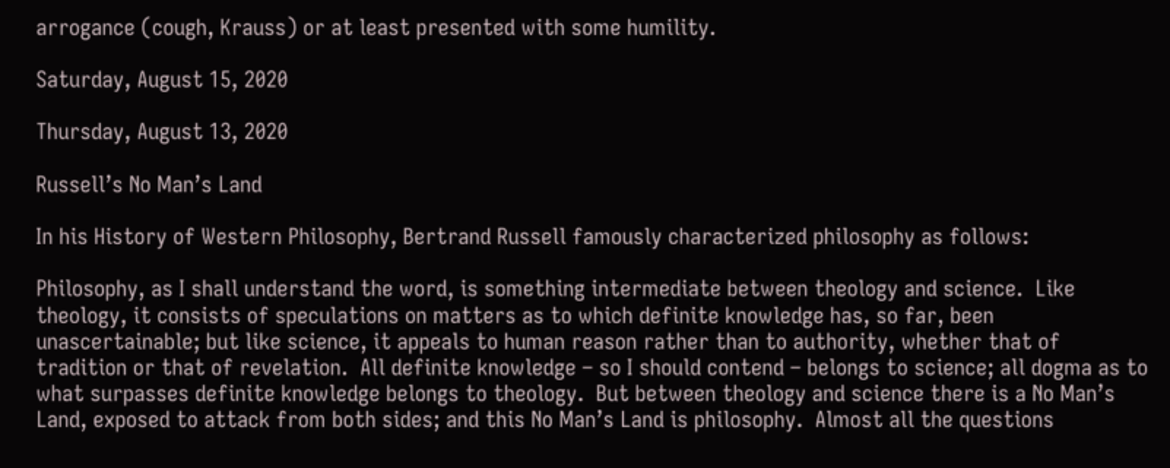arrogance (cough, Krauss) or at least presented with some humility.

Saturday, August 15, 2020

Thursday, August 13, 2020

Russell’s No Man’s Land

In his History of Western Philosophy, Bertrand Russell famously characterized philosophy as follows:

Philosophy, as I shall understand the word, is something intermediate between theology and science.  Like theology, it consists of speculations on matters as to which definite knowledge has, so far, been unascertainable; but like science, it appeals to human reason rather than to authority, whether that of tradition or that of revelation.  All definite knowledge – so I should contend – belongs to science; all dogma as to what surpasses definite knowledge belongs to theology.  But between theology and science there is a No Man’s Land, exposed to attack from both sides; and this No Man’s Land is philosophy.  Almost all the questions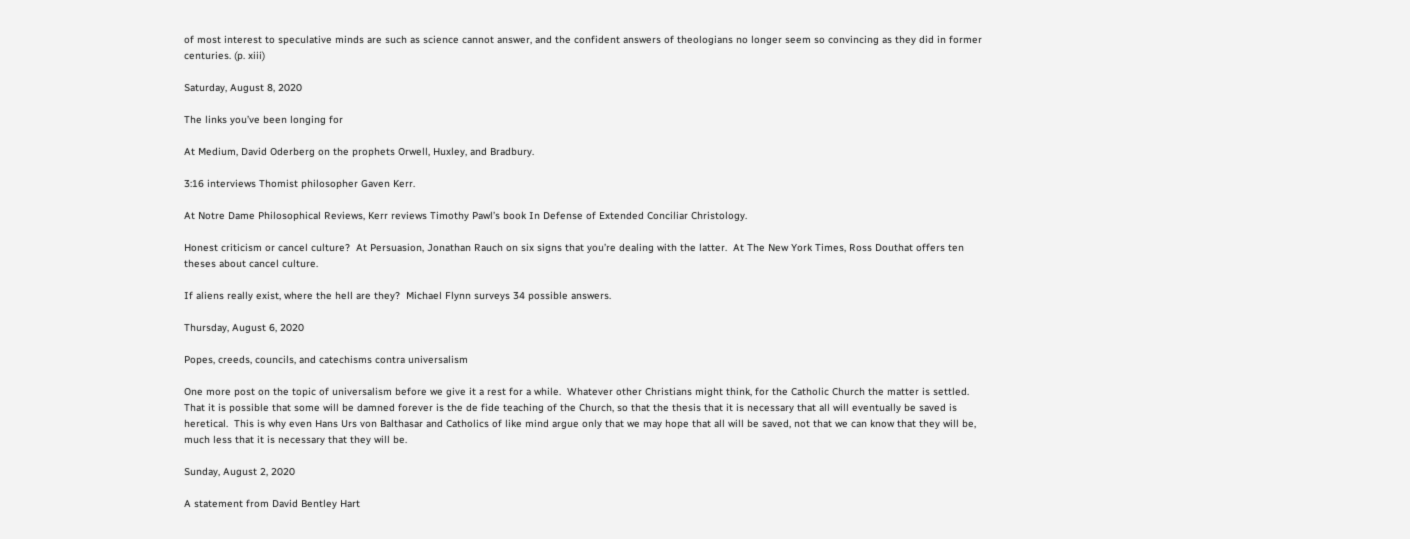of most interest to speculative minds are such as science cannot answer, and the confident answers of theologians no longer seem so convincing as they did in former centuries. (p. xiii)

Saturday, August 8, 2020

The links you’ve been longing for

At Medium, David Oderberg on the prophets Orwell, Huxley, and Bradbury.

3:16 interviews Thomist philosopher Gaven Kerr.

At Notre Dame Philosophical Reviews, Kerr reviews Timothy Pawl’s book In Defense of Extended Conciliar Christology.

Honest criticism or cancel culture?  At Persuasion, Jonathan Rauch on six signs that you’re dealing with the latter.  At The New York Times, Ross Douthat offers ten theses about cancel culture.

If aliens really exist, where the hell are they?  Michael Flynn surveys 34 possible answers.

Thursday, August 6, 2020

Popes, creeds, councils, and catechisms contra universalism

One more post on the topic of universalism before we give it a rest for a while.  Whatever other Christians might think, for the Catholic Church the matter is settled.  That it is possible that some will be damned forever is the de fide teaching of the Church, so that the thesis that it is necessary that all will eventually be saved is heretical.  This is why even Hans Urs von Balthasar and Catholics of like mind argue only that we may hope that all will be saved, not that we can know that they will be, much less that it is necessary that they will be.

Sunday, August 2, 2020

A statement from David Bentley Hart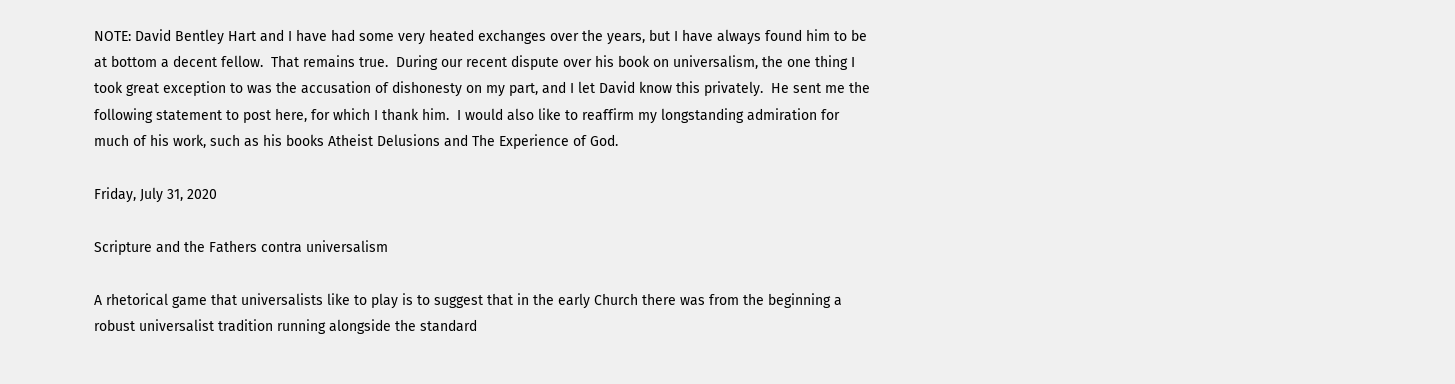NOTE: David Bentley Hart and I have had some very heated exchanges over the years, but I have always found him to be at bottom a decent fellow.  That remains true.  During our recent dispute over his book on universalism, the one thing I took great exception to was the accusation of dishonesty on my part, and I let David know this privately.  He sent me the following statement to post here, for which I thank him.  I would also like to reaffirm my longstanding admiration for much of his work, such as his books Atheist Delusions and The Experience of God.

Friday, July 31, 2020

Scripture and the Fathers contra universalism

A rhetorical game that universalists like to play is to suggest that in the early Church there was from the beginning a robust universalist tradition running alongside the standard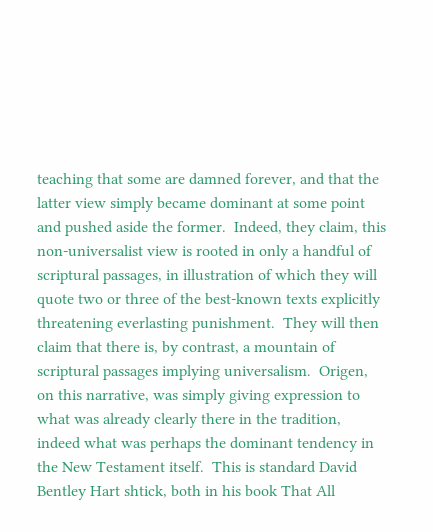teaching that some are damned forever, and that the latter view simply became dominant at some point and pushed aside the former.  Indeed, they claim, this non-universalist view is rooted in only a handful of scriptural passages, in illustration of which they will quote two or three of the best-known texts explicitly threatening everlasting punishment.  They will then claim that there is, by contrast, a mountain of scriptural passages implying universalism.  Origen, on this narrative, was simply giving expression to what was already clearly there in the tradition, indeed what was perhaps the dominant tendency in the New Testament itself.  This is standard David Bentley Hart shtick, both in his book That All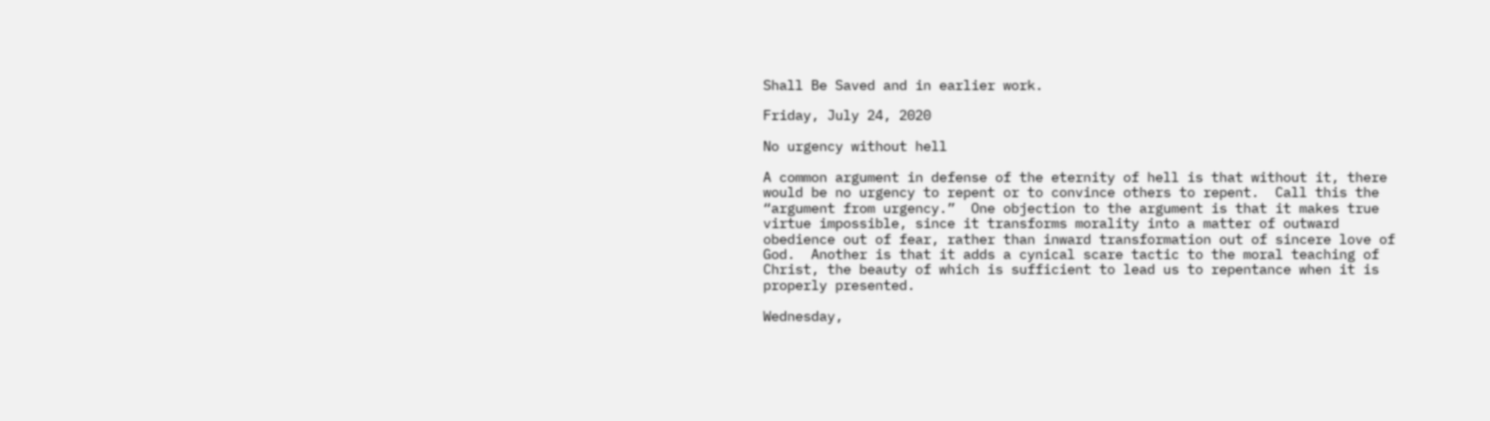Shall Be Saved and in earlier work.

Friday, July 24, 2020

No urgency without hell

A common argument in defense of the eternity of hell is that without it, there would be no urgency to repent or to convince others to repent.  Call this the “argument from urgency.”  One objection to the argument is that it makes true virtue impossible, since it transforms morality into a matter of outward obedience out of fear, rather than inward transformation out of sincere love of God.  Another is that it adds a cynical scare tactic to the moral teaching of Christ, the beauty of which is sufficient to lead us to repentance when it is properly presented.

Wednesday,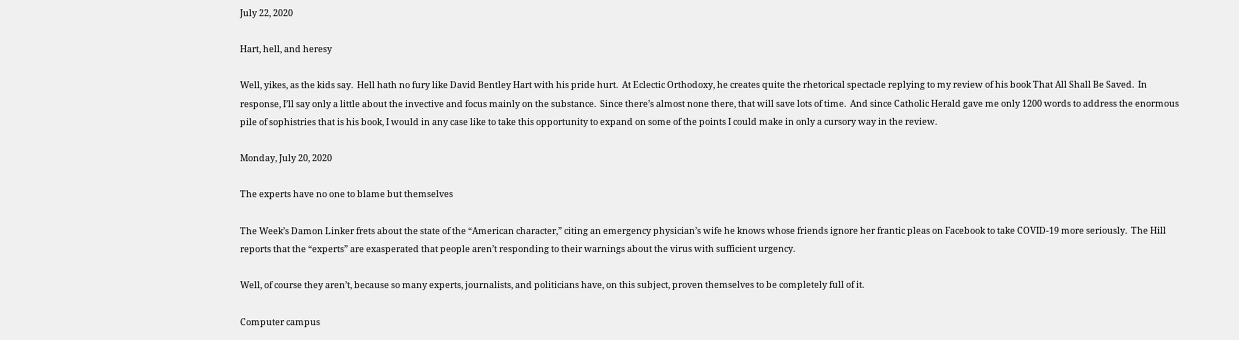July 22, 2020

Hart, hell, and heresy

Well, yikes, as the kids say.  Hell hath no fury like David Bentley Hart with his pride hurt.  At Eclectic Orthodoxy, he creates quite the rhetorical spectacle replying to my review of his book That All Shall Be Saved.  In response, I’ll say only a little about the invective and focus mainly on the substance.  Since there’s almost none there, that will save lots of time.  And since Catholic Herald gave me only 1200 words to address the enormous pile of sophistries that is his book, I would in any case like to take this opportunity to expand on some of the points I could make in only a cursory way in the review.

Monday, July 20, 2020

The experts have no one to blame but themselves

The Week’s Damon Linker frets about the state of the “American character,” citing an emergency physician’s wife he knows whose friends ignore her frantic pleas on Facebook to take COVID-19 more seriously.  The Hill reports that the “experts” are exasperated that people aren’t responding to their warnings about the virus with sufficient urgency.

Well, of course they aren’t, because so many experts, journalists, and politicians have, on this subject, proven themselves to be completely full of it.

Computer campus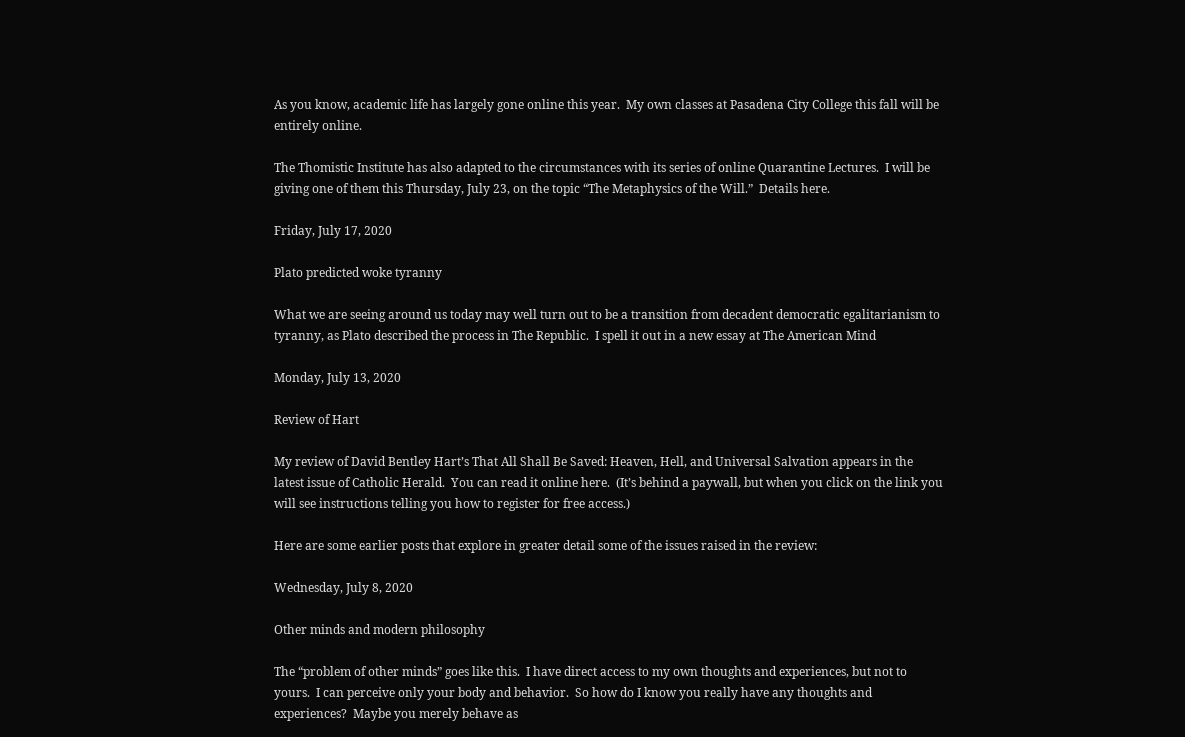As you know, academic life has largely gone online this year.  My own classes at Pasadena City College this fall will be entirely online.

The Thomistic Institute has also adapted to the circumstances with its series of online Quarantine Lectures.  I will be giving one of them this Thursday, July 23, on the topic “The Metaphysics of the Will.”  Details here.

Friday, July 17, 2020

Plato predicted woke tyranny

What we are seeing around us today may well turn out to be a transition from decadent democratic egalitarianism to tyranny, as Plato described the process in The Republic.  I spell it out in a new essay at The American Mind

Monday, July 13, 2020

Review of Hart

My review of David Bentley Hart’s That All Shall Be Saved: Heaven, Hell, and Universal Salvation appears in the latest issue of Catholic Herald.  You can read it online here.  (It’s behind a paywall, but when you click on the link you will see instructions telling you how to register for free access.)

Here are some earlier posts that explore in greater detail some of the issues raised in the review:

Wednesday, July 8, 2020

Other minds and modern philosophy

The “problem of other minds” goes like this.  I have direct access to my own thoughts and experiences, but not to yours.  I can perceive only your body and behavior.  So how do I know you really have any thoughts and experiences?  Maybe you merely behave as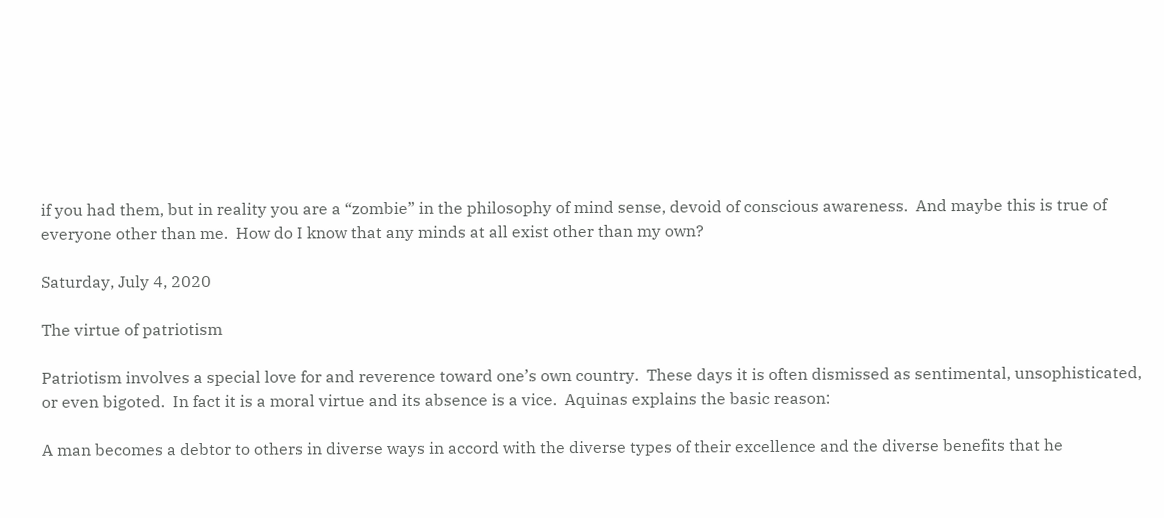if you had them, but in reality you are a “zombie” in the philosophy of mind sense, devoid of conscious awareness.  And maybe this is true of everyone other than me.  How do I know that any minds at all exist other than my own?

Saturday, July 4, 2020

The virtue of patriotism

Patriotism involves a special love for and reverence toward one’s own country.  These days it is often dismissed as sentimental, unsophisticated, or even bigoted.  In fact it is a moral virtue and its absence is a vice.  Aquinas explains the basic reason:

A man becomes a debtor to others in diverse ways in accord with the diverse types of their excellence and the diverse benefits that he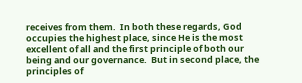receives from them.  In both these regards, God occupies the highest place, since He is the most excellent of all and the first principle of both our being and our governance.  But in second place, the principles of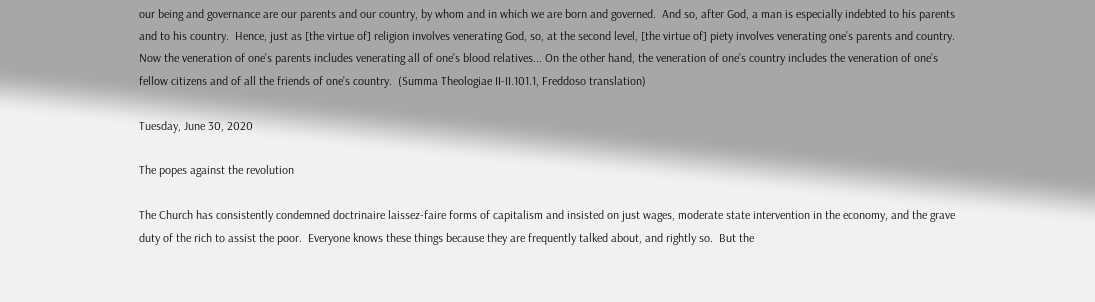our being and governance are our parents and our country, by whom and in which we are born and governed.  And so, after God, a man is especially indebted to his parents and to his country.  Hence, just as [the virtue of] religion involves venerating God, so, at the second level, [the virtue of] piety involves venerating one’s parents and country.  Now the veneration of one’s parents includes venerating all of one’s blood relatives... On the other hand, the veneration of one’s country includes the veneration of one’s fellow citizens and of all the friends of one’s country.  (Summa Theologiae II-II.101.1, Freddoso translation)

Tuesday, June 30, 2020

The popes against the revolution

The Church has consistently condemned doctrinaire laissez-faire forms of capitalism and insisted on just wages, moderate state intervention in the economy, and the grave duty of the rich to assist the poor.  Everyone knows these things because they are frequently talked about, and rightly so.  But the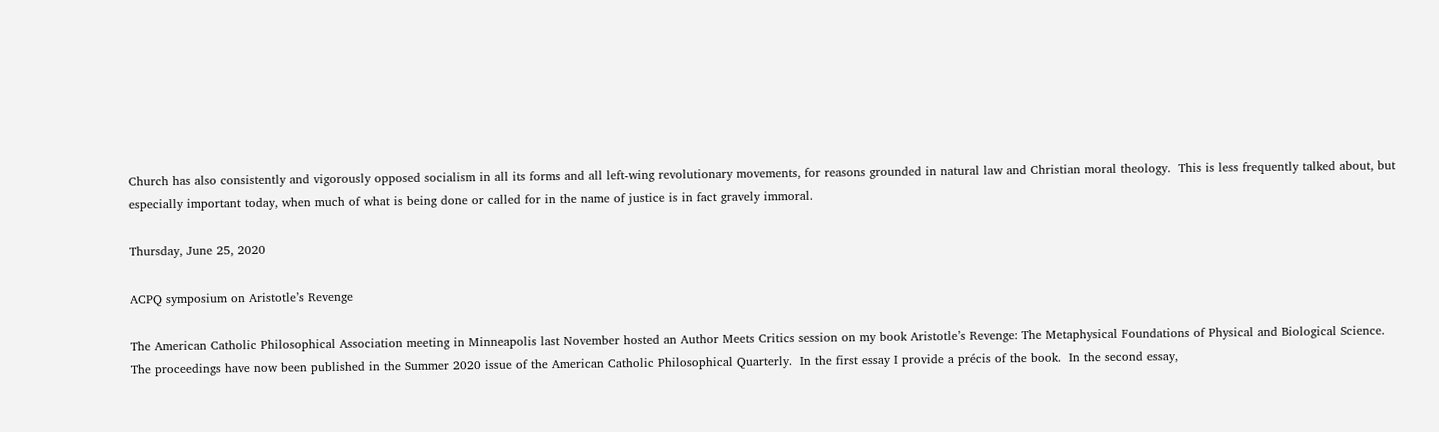Church has also consistently and vigorously opposed socialism in all its forms and all left-wing revolutionary movements, for reasons grounded in natural law and Christian moral theology.  This is less frequently talked about, but especially important today, when much of what is being done or called for in the name of justice is in fact gravely immoral.

Thursday, June 25, 2020

ACPQ symposium on Aristotle’s Revenge

The American Catholic Philosophical Association meeting in Minneapolis last November hosted an Author Meets Critics session on my book Aristotle’s Revenge: The Metaphysical Foundations of Physical and Biological Science.  The proceedings have now been published in the Summer 2020 issue of the American Catholic Philosophical Quarterly.  In the first essay I provide a précis of the book.  In the second essay,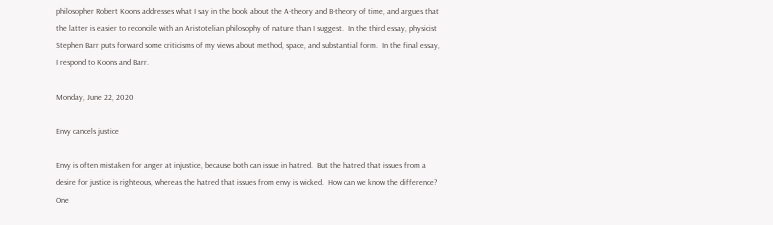philosopher Robert Koons addresses what I say in the book about the A-theory and B-theory of time, and argues that the latter is easier to reconcile with an Aristotelian philosophy of nature than I suggest.  In the third essay, physicist Stephen Barr puts forward some criticisms of my views about method, space, and substantial form.  In the final essay, I respond to Koons and Barr.

Monday, June 22, 2020

Envy cancels justice

Envy is often mistaken for anger at injustice, because both can issue in hatred.  But the hatred that issues from a desire for justice is righteous, whereas the hatred that issues from envy is wicked.  How can we know the difference?  One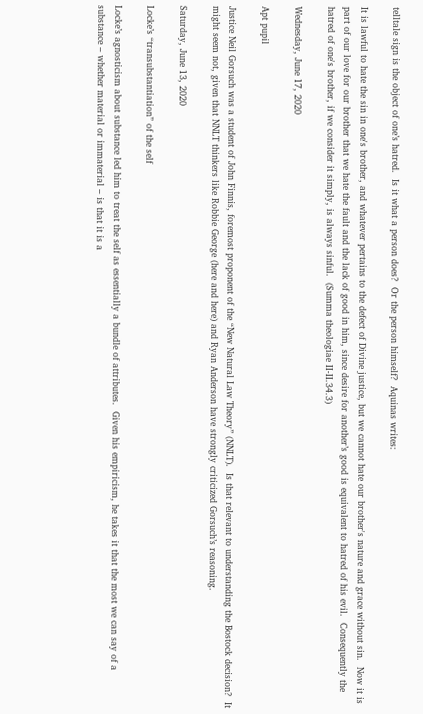telltale sign is the object of one’s hatred.  Is it what a person does?  Or the person himself?  Aquinas writes:

It is lawful to hate the sin in one's brother, and whatever pertains to the defect of Divine justice, but we cannot hate our brother's nature and grace without sin.  Now it is part of our love for our brother that we hate the fault and the lack of good in him, since desire for another’s good is equivalent to hatred of his evil.  Consequently the hatred of one's brother, if we consider it simply, is always sinful.  (Summa theologiae II-II.34.3)

Wednesday, June 17, 2020

Apt pupil

Justice Neil Gorsuch was a student of John Finnis, foremost proponent of the “New Natural Law Theory” (NNLT).  Is that relevant to understanding the Bostock decision?  It might seem not, given that NNLT thinkers like Robbie George (here and here) and Ryan Anderson have strongly criticized Gorsuch’s reasoning.

Saturday, June 13, 2020

Locke’s “transubstantiation” of the self

Locke’s agnosticism about substance led him to treat the self as essentially a bundle of attributes.  Given his empiricism, he takes it that the most we can say of a substance – whether material or immaterial – is that it is a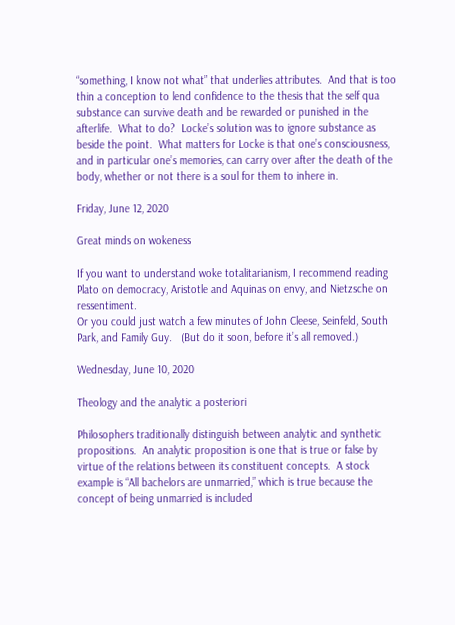“something, I know not what” that underlies attributes.  And that is too thin a conception to lend confidence to the thesis that the self qua substance can survive death and be rewarded or punished in the afterlife.  What to do?  Locke’s solution was to ignore substance as beside the point.  What matters for Locke is that one’s consciousness, and in particular one’s memories, can carry over after the death of the body, whether or not there is a soul for them to inhere in.

Friday, June 12, 2020

Great minds on wokeness

If you want to understand woke totalitarianism, I recommend reading Plato on democracy, Aristotle and Aquinas on envy, and Nietzsche on ressentiment.
Or you could just watch a few minutes of John Cleese, Seinfeld, South Park, and Family Guy.   (But do it soon, before it’s all removed.)

Wednesday, June 10, 2020

Theology and the analytic a posteriori

Philosophers traditionally distinguish between analytic and synthetic propositions.  An analytic proposition is one that is true or false by virtue of the relations between its constituent concepts.  A stock example is “All bachelors are unmarried,” which is true because the concept of being unmarried is included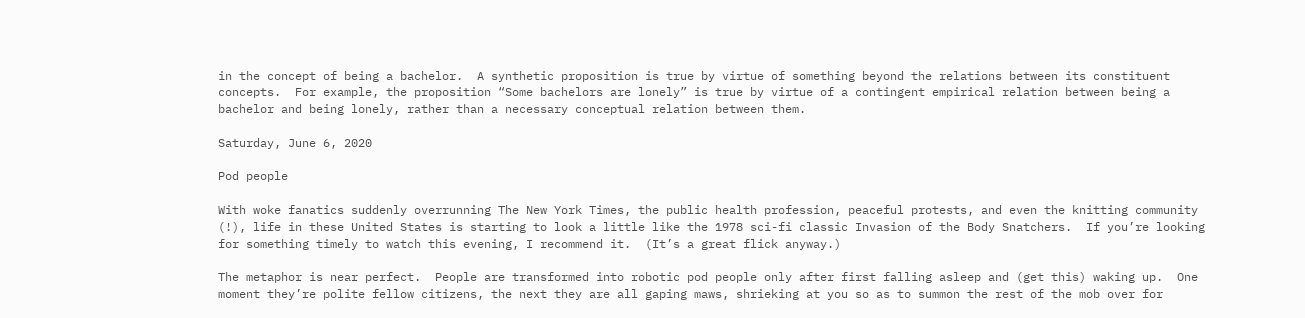in the concept of being a bachelor.  A synthetic proposition is true by virtue of something beyond the relations between its constituent concepts.  For example, the proposition “Some bachelors are lonely” is true by virtue of a contingent empirical relation between being a bachelor and being lonely, rather than a necessary conceptual relation between them.

Saturday, June 6, 2020

Pod people

With woke fanatics suddenly overrunning The New York Times, the public health profession, peaceful protests, and even the knitting community (!), life in these United States is starting to look a little like the 1978 sci-fi classic Invasion of the Body Snatchers.  If you’re looking for something timely to watch this evening, I recommend it.  (It’s a great flick anyway.)

The metaphor is near perfect.  People are transformed into robotic pod people only after first falling asleep and (get this) waking up.  One moment they’re polite fellow citizens, the next they are all gaping maws, shrieking at you so as to summon the rest of the mob over for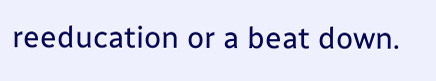reeducation or a beat down.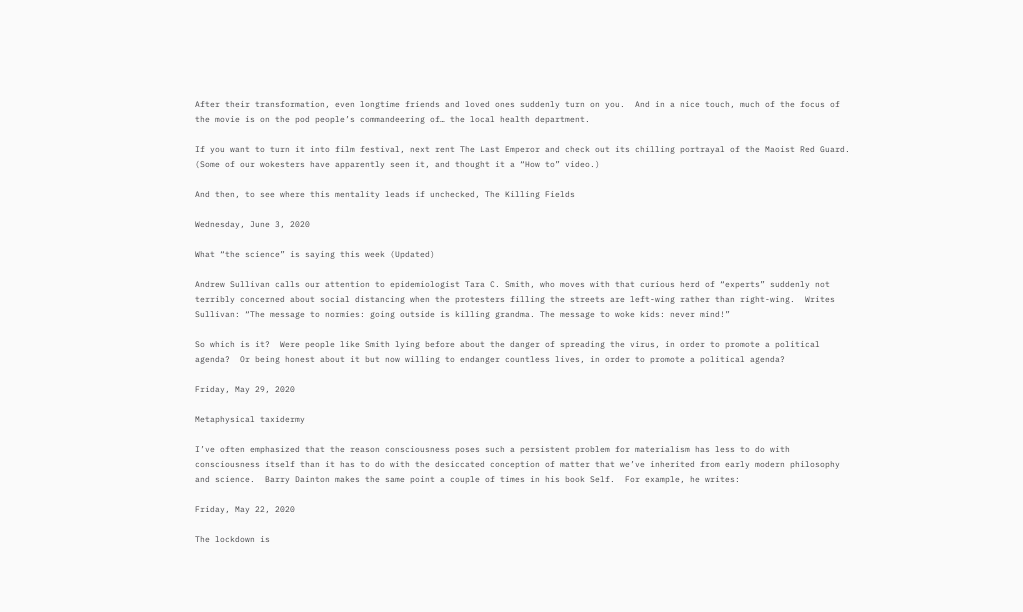After their transformation, even longtime friends and loved ones suddenly turn on you.  And in a nice touch, much of the focus of the movie is on the pod people’s commandeering of… the local health department.

If you want to turn it into film festival, next rent The Last Emperor and check out its chilling portrayal of the Maoist Red Guard.  (Some of our wokesters have apparently seen it, and thought it a “How to” video.)

And then, to see where this mentality leads if unchecked, The Killing Fields

Wednesday, June 3, 2020

What “the science” is saying this week (Updated)

Andrew Sullivan calls our attention to epidemiologist Tara C. Smith, who moves with that curious herd of “experts” suddenly not terribly concerned about social distancing when the protesters filling the streets are left-wing rather than right-wing.  Writes Sullivan: “The message to normies: going outside is killing grandma. The message to woke kids: never mind!”

So which is it?  Were people like Smith lying before about the danger of spreading the virus, in order to promote a political agenda?  Or being honest about it but now willing to endanger countless lives, in order to promote a political agenda?

Friday, May 29, 2020

Metaphysical taxidermy

I’ve often emphasized that the reason consciousness poses such a persistent problem for materialism has less to do with consciousness itself than it has to do with the desiccated conception of matter that we’ve inherited from early modern philosophy and science.  Barry Dainton makes the same point a couple of times in his book Self.  For example, he writes:

Friday, May 22, 2020

The lockdown is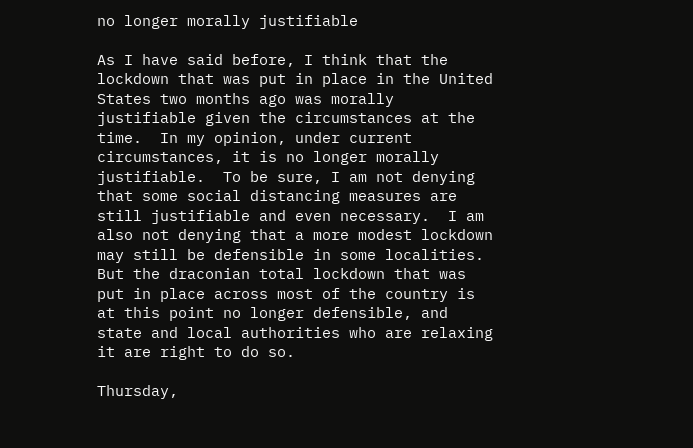no longer morally justifiable

As I have said before, I think that the lockdown that was put in place in the United States two months ago was morally justifiable given the circumstances at the time.  In my opinion, under current circumstances, it is no longer morally justifiable.  To be sure, I am not denying that some social distancing measures are still justifiable and even necessary.  I am also not denying that a more modest lockdown may still be defensible in some localities.  But the draconian total lockdown that was put in place across most of the country is at this point no longer defensible, and state and local authorities who are relaxing it are right to do so.

Thursday,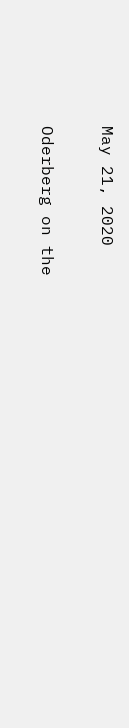May 21, 2020

Oderberg on the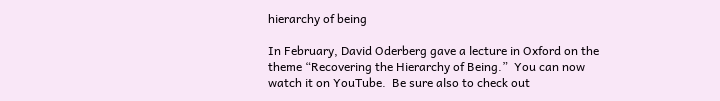hierarchy of being

In February, David Oderberg gave a lecture in Oxford on the theme “Recovering the Hierarchy of Being.”  You can now watch it on YouTube.  Be sure also to check out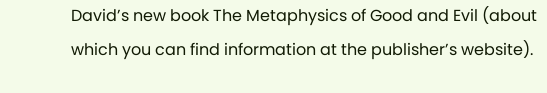David’s new book The Metaphysics of Good and Evil (about which you can find information at the publisher’s website).